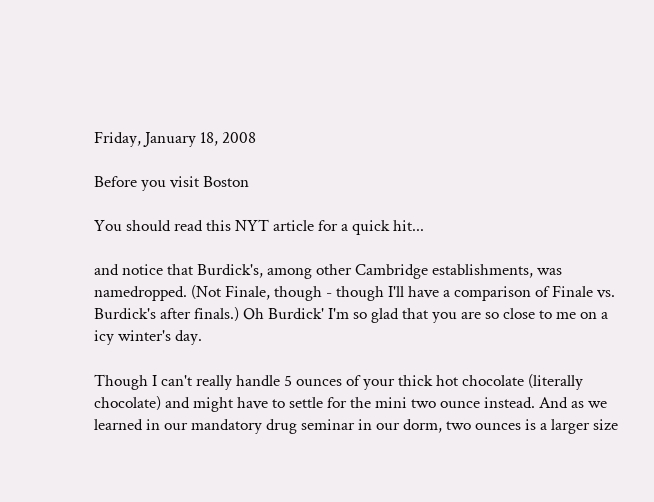Friday, January 18, 2008

Before you visit Boston

You should read this NYT article for a quick hit...

and notice that Burdick's, among other Cambridge establishments, was namedropped. (Not Finale, though - though I'll have a comparison of Finale vs. Burdick's after finals.) Oh Burdick' I'm so glad that you are so close to me on a icy winter's day.

Though I can't really handle 5 ounces of your thick hot chocolate (literally chocolate) and might have to settle for the mini two ounce instead. And as we learned in our mandatory drug seminar in our dorm, two ounces is a larger size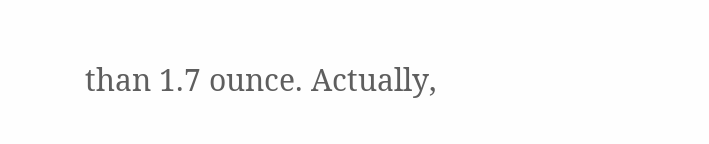than 1.7 ounce. Actually,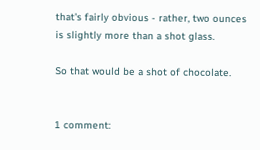that's fairly obvious - rather, two ounces is slightly more than a shot glass.

So that would be a shot of chocolate.


1 comment: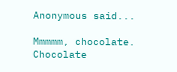Anonymous said...

Mmmmm, chocolate. Chocolate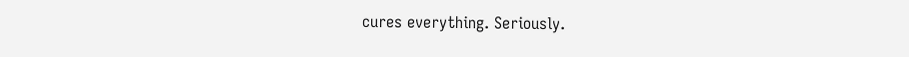cures everything. Seriously.